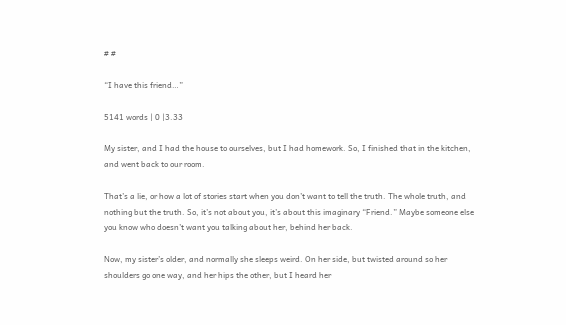# #

“I have this friend…”

5141 words | 0 |3.33

My sister, and I had the house to ourselves, but I had homework. So, I finished that in the kitchen, and went back to our room.

That’s a lie, or how a lot of stories start when you don’t want to tell the truth. The whole truth, and nothing but the truth. So, it’s not about you, it’s about this imaginary “Friend.” Maybe someone else you know who doesn’t want you talking about her, behind her back.

Now, my sister’s older, and normally she sleeps weird. On her side, but twisted around so her shoulders go one way, and her hips the other, but I heard her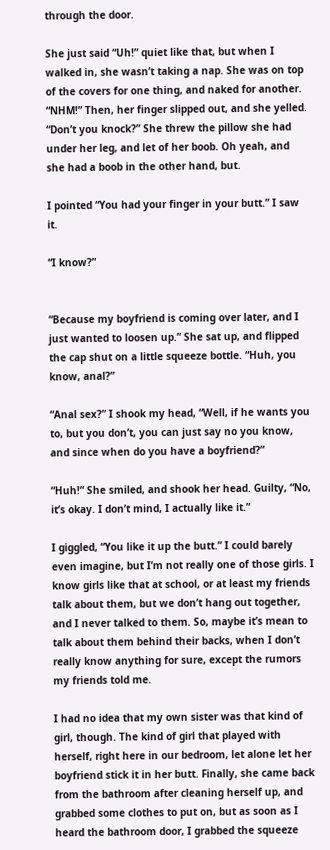through the door.

She just said “Uh!” quiet like that, but when I walked in, she wasn’t taking a nap. She was on top of the covers for one thing, and naked for another. “NHM!” Then, her finger slipped out, and she yelled. “Don’t you knock?” She threw the pillow she had under her leg, and let of her boob. Oh yeah, and she had a boob in the other hand, but.

I pointed “You had your finger in your butt.” I saw it.

“I know?”


“Because my boyfriend is coming over later, and I just wanted to loosen up.” She sat up, and flipped the cap shut on a little squeeze bottle. “Huh, you know, anal?”

“Anal sex?” I shook my head, “Well, if he wants you to, but you don’t, you can just say no you know, and since when do you have a boyfriend?”

“Huh!” She smiled, and shook her head. Guilty, “No, it’s okay. I don’t mind, I actually like it.”

I giggled, “You like it up the butt.” I could barely even imagine, but I’m not really one of those girls. I know girls like that at school, or at least my friends talk about them, but we don’t hang out together, and I never talked to them. So, maybe it’s mean to talk about them behind their backs, when I don’t really know anything for sure, except the rumors my friends told me.

I had no idea that my own sister was that kind of girl, though. The kind of girl that played with herself, right here in our bedroom, let alone let her boyfriend stick it in her butt. Finally, she came back from the bathroom after cleaning herself up, and grabbed some clothes to put on, but as soon as I heard the bathroom door, I grabbed the squeeze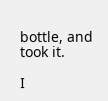bottle, and took it.

I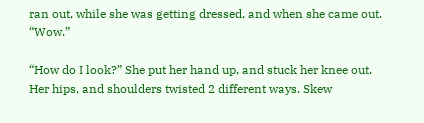ran out, while she was getting dressed, and when she came out. “Wow.”

“How do I look?” She put her hand up, and stuck her knee out. Her hips, and shoulders twisted 2 different ways. Skew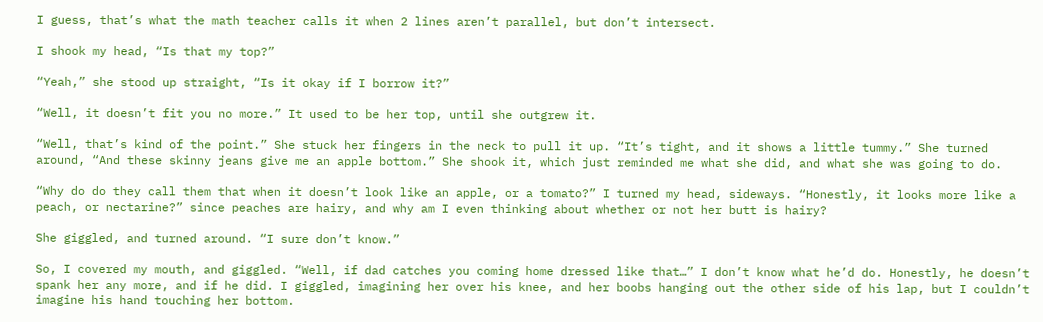I guess, that’s what the math teacher calls it when 2 lines aren’t parallel, but don’t intersect.

I shook my head, “Is that my top?”

“Yeah,” she stood up straight, “Is it okay if I borrow it?”

“Well, it doesn’t fit you no more.” It used to be her top, until she outgrew it.

“Well, that’s kind of the point.” She stuck her fingers in the neck to pull it up. “It’s tight, and it shows a little tummy.” She turned around, “And these skinny jeans give me an apple bottom.” She shook it, which just reminded me what she did, and what she was going to do.

“Why do do they call them that when it doesn’t look like an apple, or a tomato?” I turned my head, sideways. “Honestly, it looks more like a peach, or nectarine?” since peaches are hairy, and why am I even thinking about whether or not her butt is hairy?

She giggled, and turned around. “I sure don’t know.”

So, I covered my mouth, and giggled. “Well, if dad catches you coming home dressed like that…” I don’t know what he’d do. Honestly, he doesn’t spank her any more, and if he did. I giggled, imagining her over his knee, and her boobs hanging out the other side of his lap, but I couldn’t imagine his hand touching her bottom.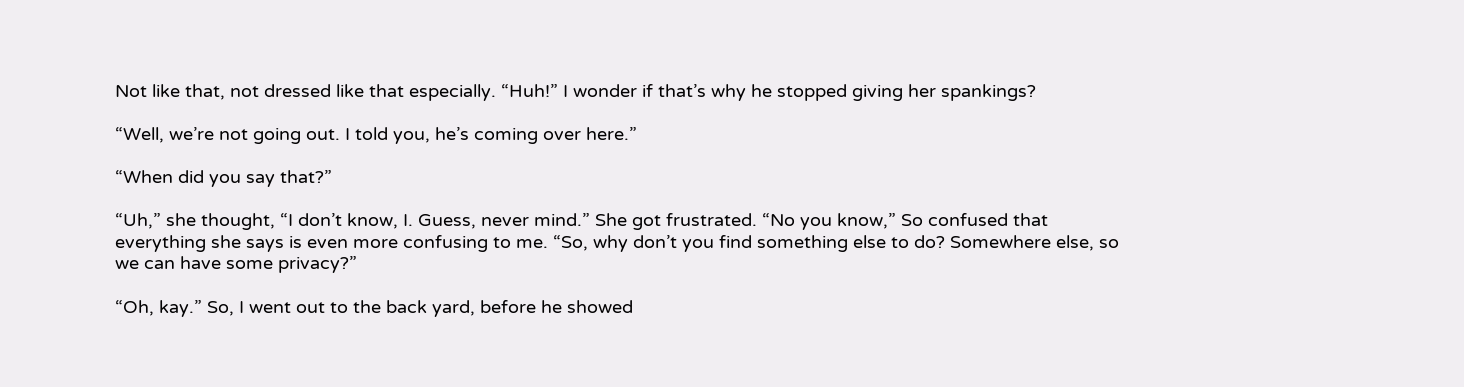Not like that, not dressed like that especially. “Huh!” I wonder if that’s why he stopped giving her spankings?

“Well, we’re not going out. I told you, he’s coming over here.”

“When did you say that?”

“Uh,” she thought, “I don’t know, I. Guess, never mind.” She got frustrated. “No you know,” So confused that everything she says is even more confusing to me. “So, why don’t you find something else to do? Somewhere else, so we can have some privacy?”

“Oh, kay.” So, I went out to the back yard, before he showed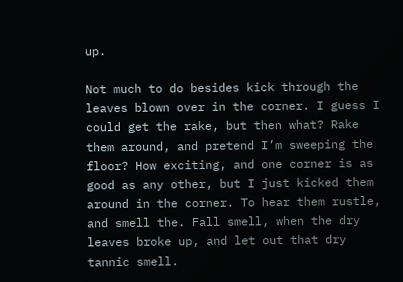up.

Not much to do besides kick through the leaves blown over in the corner. I guess I could get the rake, but then what? Rake them around, and pretend I’m sweeping the floor? How exciting, and one corner is as good as any other, but I just kicked them around in the corner. To hear them rustle, and smell the. Fall smell, when the dry leaves broke up, and let out that dry tannic smell.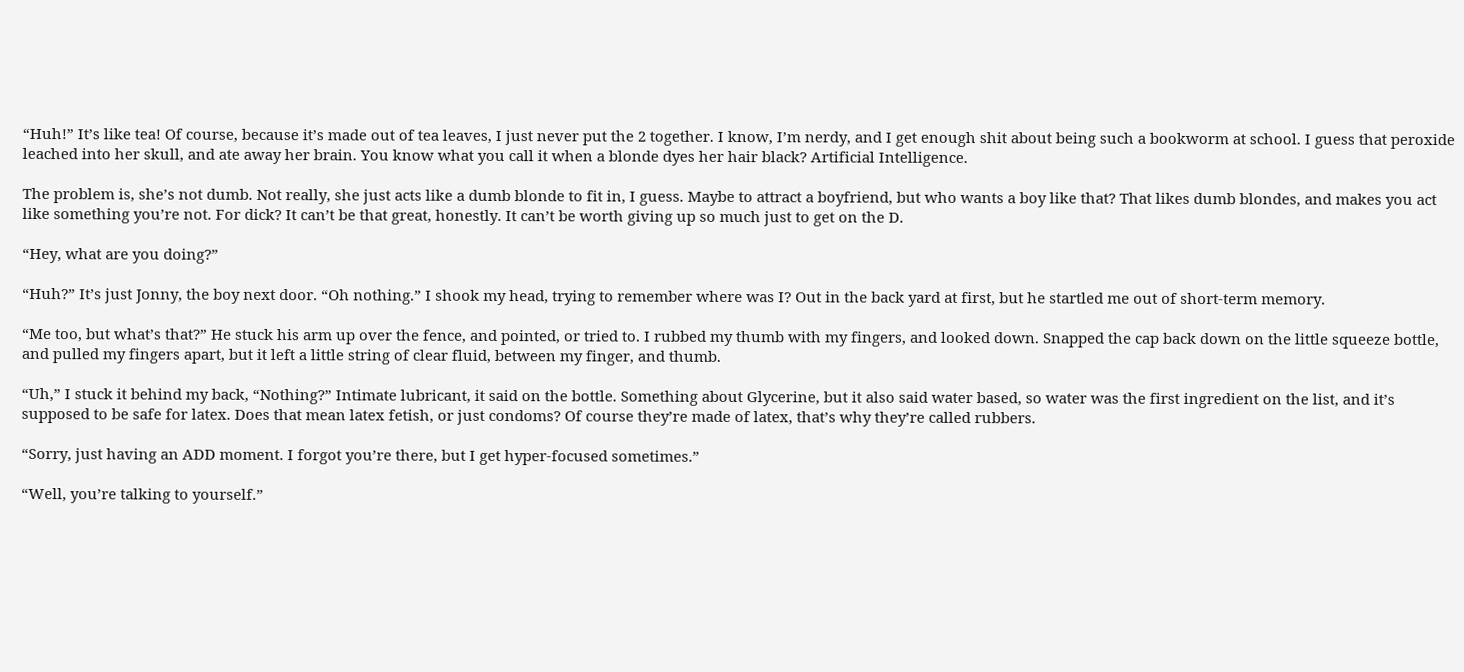“Huh!” It’s like tea! Of course, because it’s made out of tea leaves, I just never put the 2 together. I know, I’m nerdy, and I get enough shit about being such a bookworm at school. I guess that peroxide leached into her skull, and ate away her brain. You know what you call it when a blonde dyes her hair black? Artificial Intelligence.

The problem is, she’s not dumb. Not really, she just acts like a dumb blonde to fit in, I guess. Maybe to attract a boyfriend, but who wants a boy like that? That likes dumb blondes, and makes you act like something you’re not. For dick? It can’t be that great, honestly. It can’t be worth giving up so much just to get on the D.

“Hey, what are you doing?”

“Huh?” It’s just Jonny, the boy next door. “Oh nothing.” I shook my head, trying to remember where was I? Out in the back yard at first, but he startled me out of short-term memory.

“Me too, but what’s that?” He stuck his arm up over the fence, and pointed, or tried to. I rubbed my thumb with my fingers, and looked down. Snapped the cap back down on the little squeeze bottle, and pulled my fingers apart, but it left a little string of clear fluid, between my finger, and thumb.

“Uh,” I stuck it behind my back, “Nothing?” Intimate lubricant, it said on the bottle. Something about Glycerine, but it also said water based, so water was the first ingredient on the list, and it’s supposed to be safe for latex. Does that mean latex fetish, or just condoms? Of course they’re made of latex, that’s why they’re called rubbers.

“Sorry, just having an ADD moment. I forgot you’re there, but I get hyper-focused sometimes.”

“Well, you’re talking to yourself.”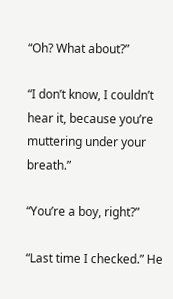“Oh? What about?”

“I don’t know, I couldn’t hear it, because you’re muttering under your breath.”

“You’re a boy, right?”

“Last time I checked.” He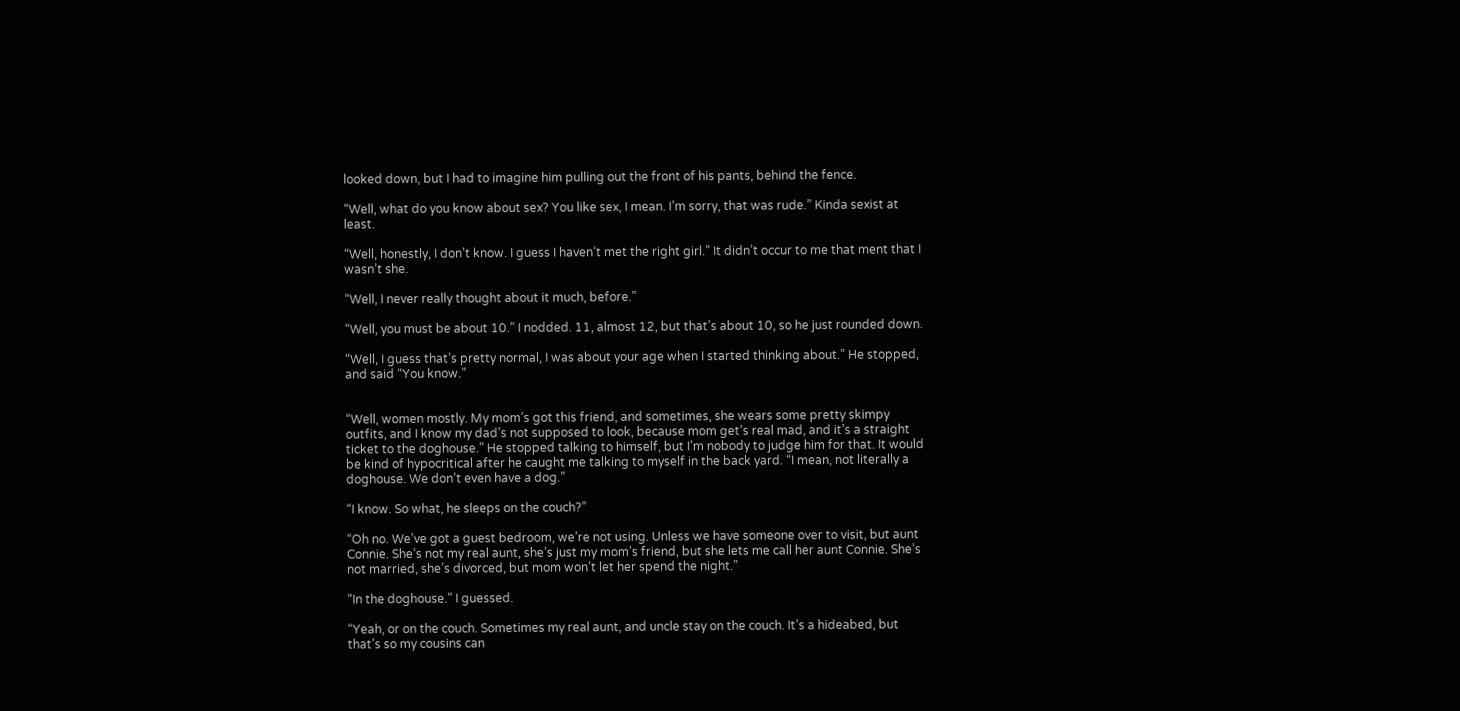looked down, but I had to imagine him pulling out the front of his pants, behind the fence.

“Well, what do you know about sex? You like sex, I mean. I’m sorry, that was rude.” Kinda sexist at least.

“Well, honestly, I don’t know. I guess I haven’t met the right girl.” It didn’t occur to me that ment that I wasn’t she.

“Well, I never really thought about it much, before.”

“Well, you must be about 10.” I nodded. 11, almost 12, but that’s about 10, so he just rounded down.

“Well, I guess that’s pretty normal, I was about your age when I started thinking about.” He stopped, and said “You know.”


“Well, women mostly. My mom’s got this friend, and sometimes, she wears some pretty skimpy outfits, and I know my dad’s not supposed to look, because mom get’s real mad, and it’s a straight ticket to the doghouse.” He stopped talking to himself, but I’m nobody to judge him for that. It would be kind of hypocritical after he caught me talking to myself in the back yard. “I mean, not literally a doghouse. We don’t even have a dog.”

“I know. So what, he sleeps on the couch?”

“Oh no. We’ve got a guest bedroom, we’re not using. Unless we have someone over to visit, but aunt Connie. She’s not my real aunt, she’s just my mom’s friend, but she lets me call her aunt Connie. She’s not married, she’s divorced, but mom won’t let her spend the night.”

“In the doghouse.” I guessed.

“Yeah, or on the couch. Sometimes my real aunt, and uncle stay on the couch. It’s a hideabed, but that’s so my cousins can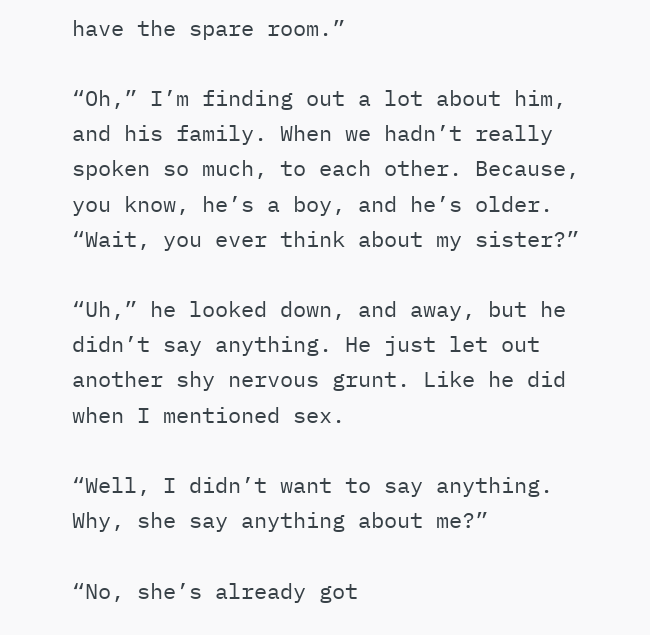have the spare room.”

“Oh,” I’m finding out a lot about him, and his family. When we hadn’t really spoken so much, to each other. Because, you know, he’s a boy, and he’s older. “Wait, you ever think about my sister?”

“Uh,” he looked down, and away, but he didn’t say anything. He just let out another shy nervous grunt. Like he did when I mentioned sex.

“Well, I didn’t want to say anything. Why, she say anything about me?”

“No, she’s already got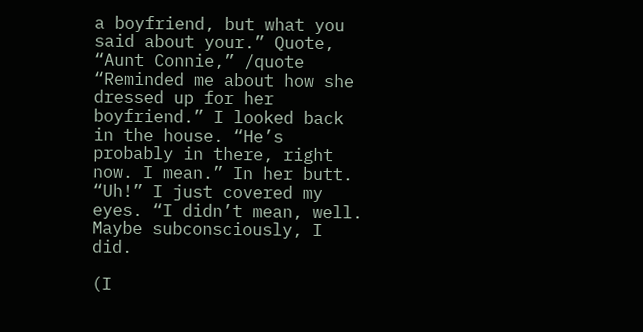a boyfriend, but what you said about your.” Quote, “Aunt Connie,” /quote “Reminded me about how she dressed up for her boyfriend.” I looked back in the house. “He’s probably in there, right now. I mean.” In her butt. “Uh!” I just covered my eyes. “I didn’t mean, well. Maybe subconsciously, I did.

(I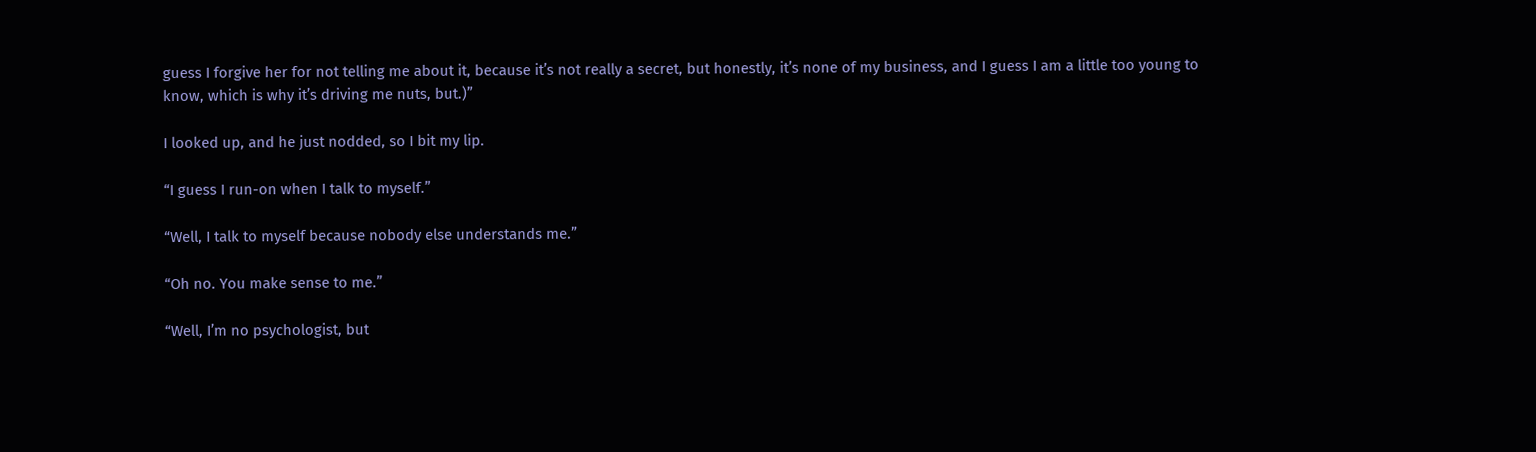guess I forgive her for not telling me about it, because it’s not really a secret, but honestly, it’s none of my business, and I guess I am a little too young to know, which is why it’s driving me nuts, but.)”

I looked up, and he just nodded, so I bit my lip.

“I guess I run-on when I talk to myself.”

“Well, I talk to myself because nobody else understands me.”

“Oh no. You make sense to me.”

“Well, I’m no psychologist, but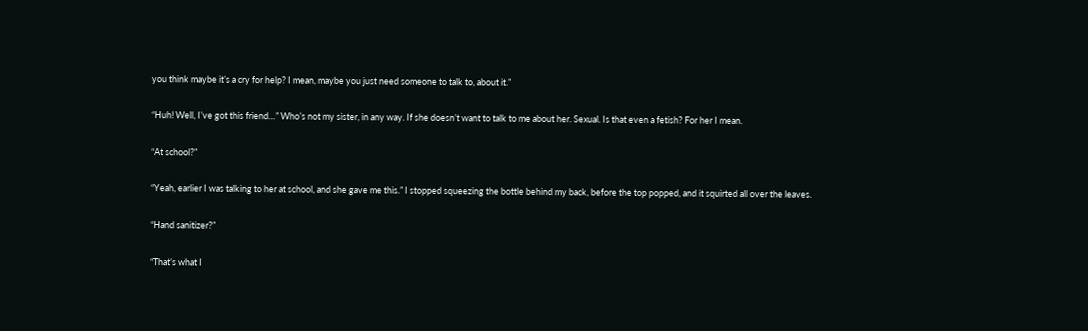you think maybe it’s a cry for help? I mean, maybe you just need someone to talk to, about it.”

“Huh! Well, I’ve got this friend…” Who’s not my sister, in any way. If she doesn’t want to talk to me about her. Sexual. Is that even a fetish? For her I mean.

“At school?”

“Yeah, earlier I was talking to her at school, and she gave me this.” I stopped squeezing the bottle behind my back, before the top popped, and it squirted all over the leaves.

“Hand sanitizer?”

“That’s what I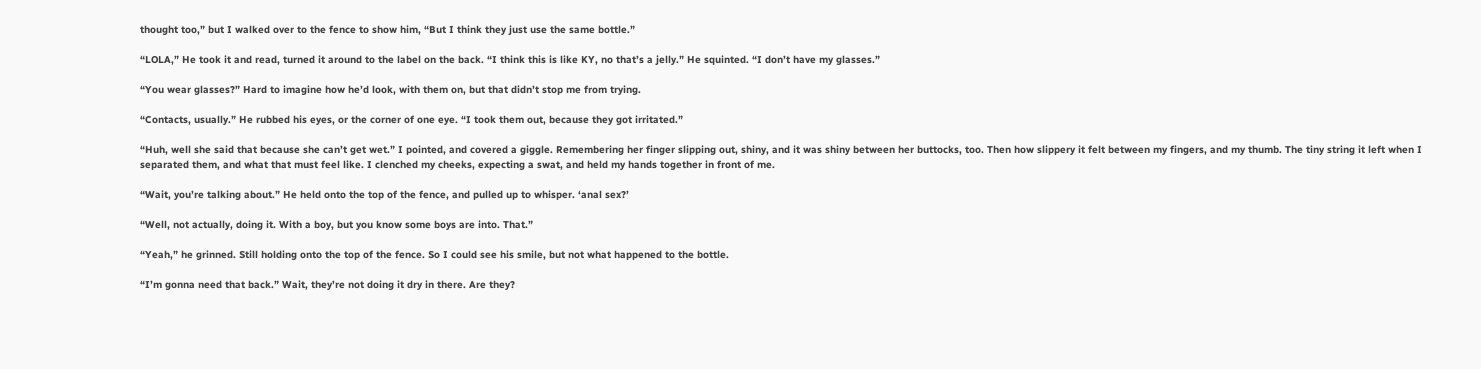thought too,” but I walked over to the fence to show him, “But I think they just use the same bottle.”

“LOLA,” He took it and read, turned it around to the label on the back. “I think this is like KY, no that’s a jelly.” He squinted. “I don’t have my glasses.”

“You wear glasses?” Hard to imagine how he’d look, with them on, but that didn’t stop me from trying.

“Contacts, usually.” He rubbed his eyes, or the corner of one eye. “I took them out, because they got irritated.”

“Huh, well she said that because she can’t get wet.” I pointed, and covered a giggle. Remembering her finger slipping out, shiny, and it was shiny between her buttocks, too. Then how slippery it felt between my fingers, and my thumb. The tiny string it left when I separated them, and what that must feel like. I clenched my cheeks, expecting a swat, and held my hands together in front of me.

“Wait, you’re talking about.” He held onto the top of the fence, and pulled up to whisper. ‘anal sex?’

“Well, not actually, doing it. With a boy, but you know some boys are into. That.”

“Yeah,” he grinned. Still holding onto the top of the fence. So I could see his smile, but not what happened to the bottle.

“I’m gonna need that back.” Wait, they’re not doing it dry in there. Are they?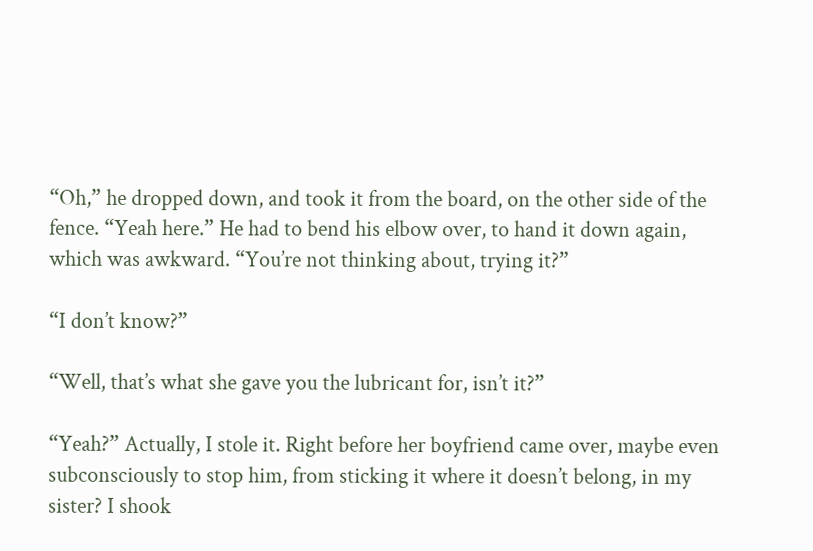“Oh,” he dropped down, and took it from the board, on the other side of the fence. “Yeah here.” He had to bend his elbow over, to hand it down again, which was awkward. “You’re not thinking about, trying it?”

“I don’t know?”

“Well, that’s what she gave you the lubricant for, isn’t it?”

“Yeah?” Actually, I stole it. Right before her boyfriend came over, maybe even subconsciously to stop him, from sticking it where it doesn’t belong, in my sister? I shook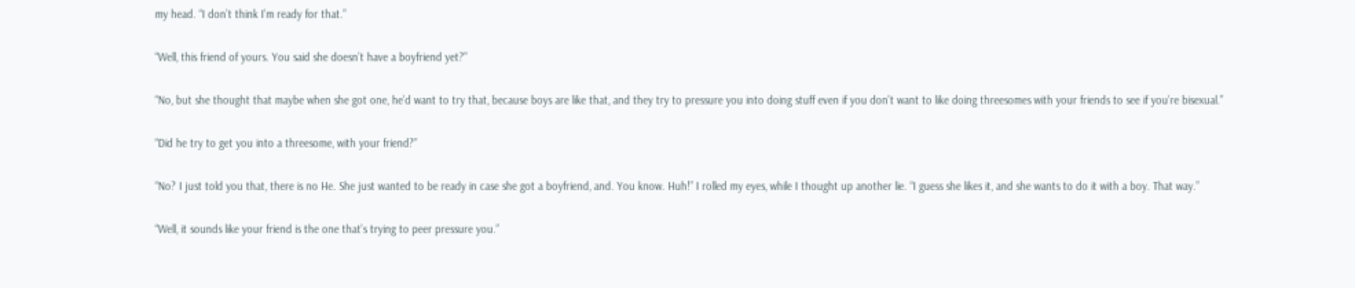my head. “I don’t think I’m ready for that.”

“Well, this friend of yours. You said she doesn’t have a boyfriend yet?”

“No, but she thought that maybe when she got one, he’d want to try that, because boys are like that, and they try to pressure you into doing stuff even if you don’t want to like doing threesomes with your friends to see if you’re bisexual.”

“Did he try to get you into a threesome, with your friend?”

“No? I just told you that, there is no He. She just wanted to be ready in case she got a boyfriend, and. You know. Huh!” I rolled my eyes, while I thought up another lie. “I guess she likes it, and she wants to do it with a boy. That way.”

“Well, it sounds like your friend is the one that’s trying to peer pressure you.”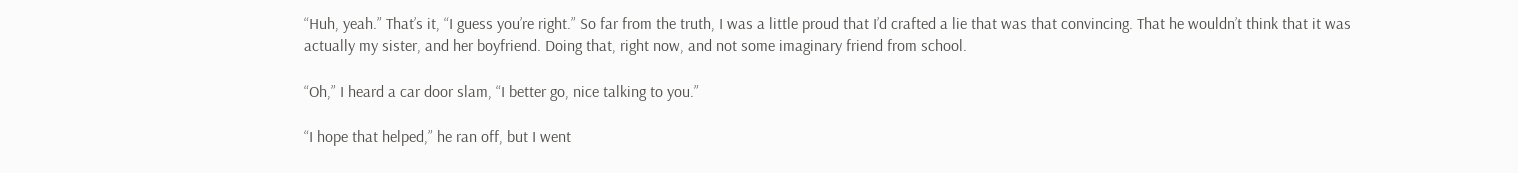“Huh, yeah.” That’s it, “I guess you’re right.” So far from the truth, I was a little proud that I’d crafted a lie that was that convincing. That he wouldn’t think that it was actually my sister, and her boyfriend. Doing that, right now, and not some imaginary friend from school.

“Oh,” I heard a car door slam, “I better go, nice talking to you.”

“I hope that helped,” he ran off, but I went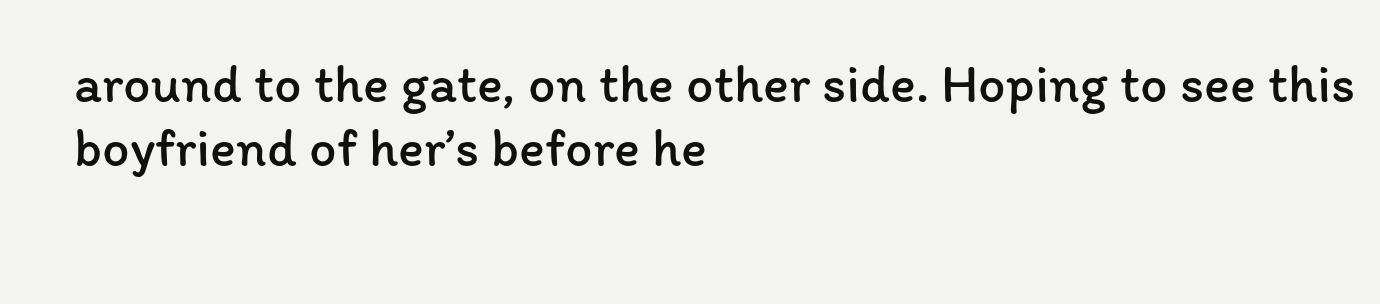around to the gate, on the other side. Hoping to see this boyfriend of her’s before he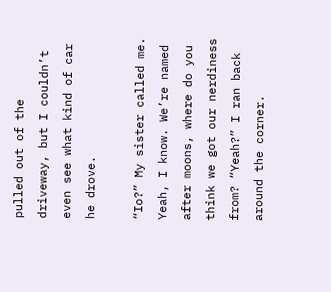pulled out of the driveway, but I couldn’t even see what kind of car he drove.

“Io?” My sister called me. Yeah, I know. We’re named after moons, where do you think we got our nerdiness from? “Yeah?” I ran back around the corner.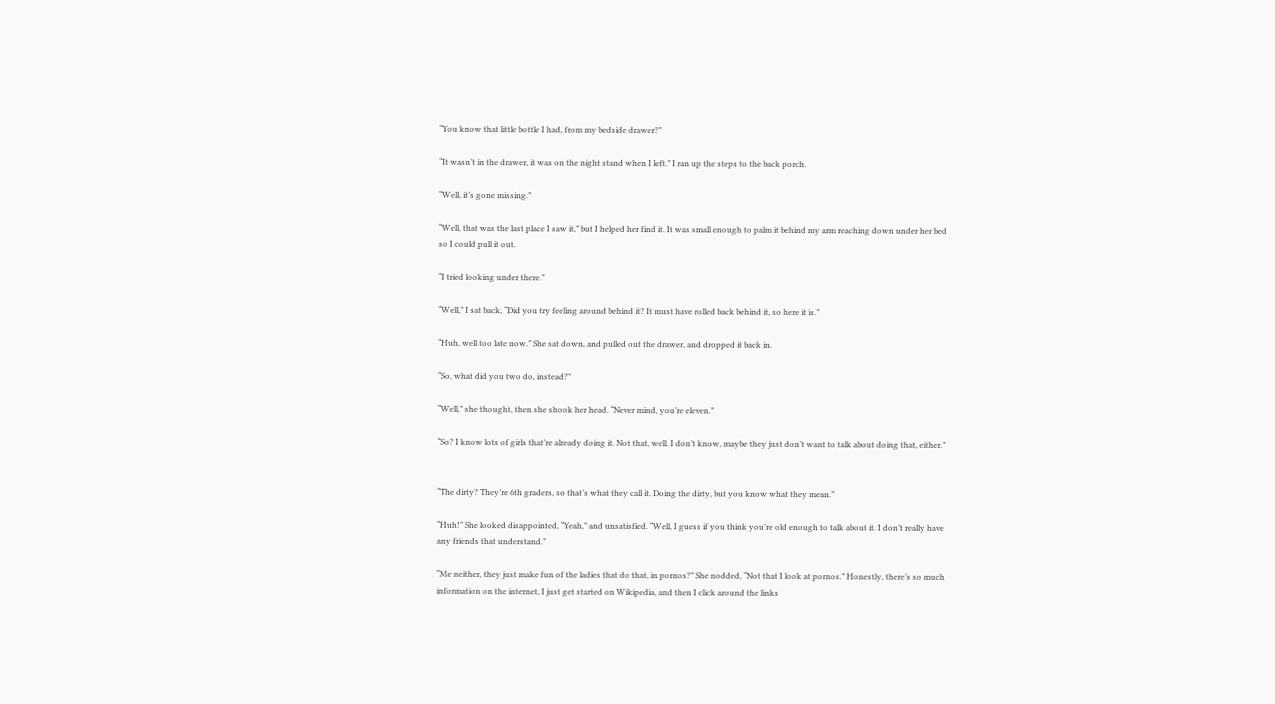“You know that little bottle I had, from my bedside drawer?”

“It wasn’t in the drawer, it was on the night stand when I left.” I ran up the steps to the back porch.

“Well, it’s gone missing.”

“Well, that was the last place I saw it,” but I helped her find it. It was small enough to palm it behind my arm reaching down under her bed so I could pull it out.

“I tried looking under there.”

“Well,” I sat back, “Did you try feeling around behind it? It must have rolled back behind it, so here it is.”

“Huh, well too late now.” She sat down, and pulled out the drawer, and dropped it back in.

“So, what did you two do, instead?”

“Well,” she thought, then she shook her head. “Never mind, you’re eleven.”

“So? I know lots of girls that’re already doing it. Not that, well. I don’t know, maybe they just don’t want to talk about doing that, either.”


“The dirty? They’re 6th graders, so that’s what they call it. Doing the dirty, but you know what they mean.”

“Huh!” She looked disappointed, “Yeah,” and unsatisfied. “Well, I guess if you think you’re old enough to talk about it. I don’t really have any friends that understand.”

“Me neither, they just make fun of the ladies that do that, in pornos?” She nodded, “Not that I look at pornos.” Honestly, there’s so much information on the internet, I just get started on Wikipedia, and then I click around the links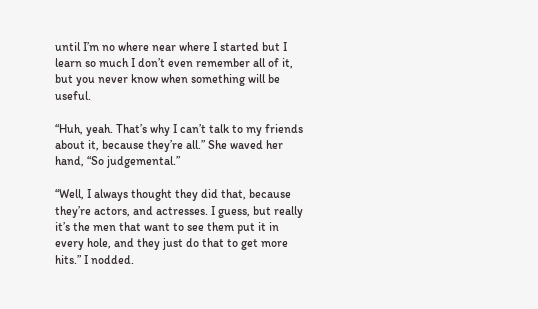until I’m no where near where I started but I learn so much I don’t even remember all of it, but you never know when something will be useful.

“Huh, yeah. That’s why I can’t talk to my friends about it, because they’re all.” She waved her hand, “So judgemental.”

“Well, I always thought they did that, because they’re actors, and actresses. I guess, but really it’s the men that want to see them put it in every hole, and they just do that to get more hits.” I nodded.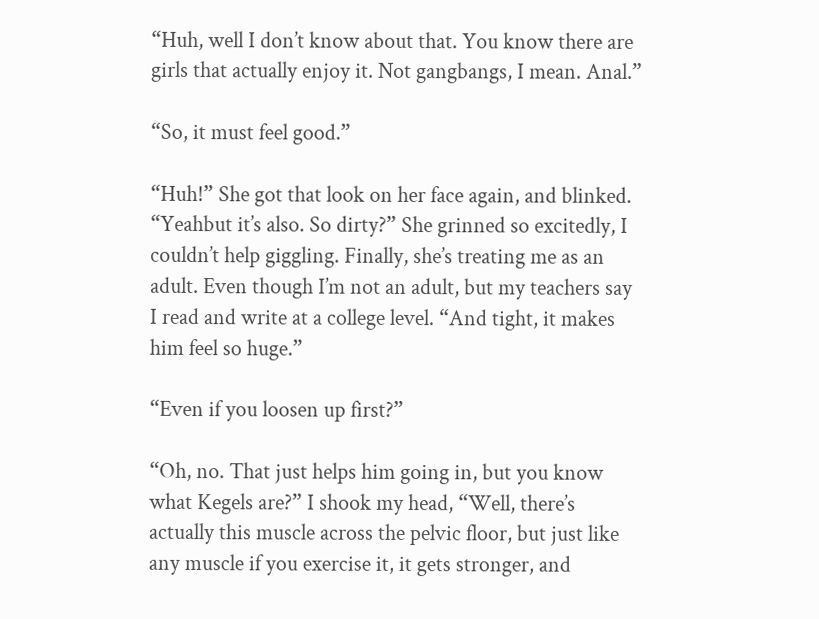“Huh, well I don’t know about that. You know there are girls that actually enjoy it. Not gangbangs, I mean. Anal.”

“So, it must feel good.”

“Huh!” She got that look on her face again, and blinked. “Yeahbut it’s also. So dirty?” She grinned so excitedly, I couldn’t help giggling. Finally, she’s treating me as an adult. Even though I’m not an adult, but my teachers say I read and write at a college level. “And tight, it makes him feel so huge.”

“Even if you loosen up first?”

“Oh, no. That just helps him going in, but you know what Kegels are?” I shook my head, “Well, there’s actually this muscle across the pelvic floor, but just like any muscle if you exercise it, it gets stronger, and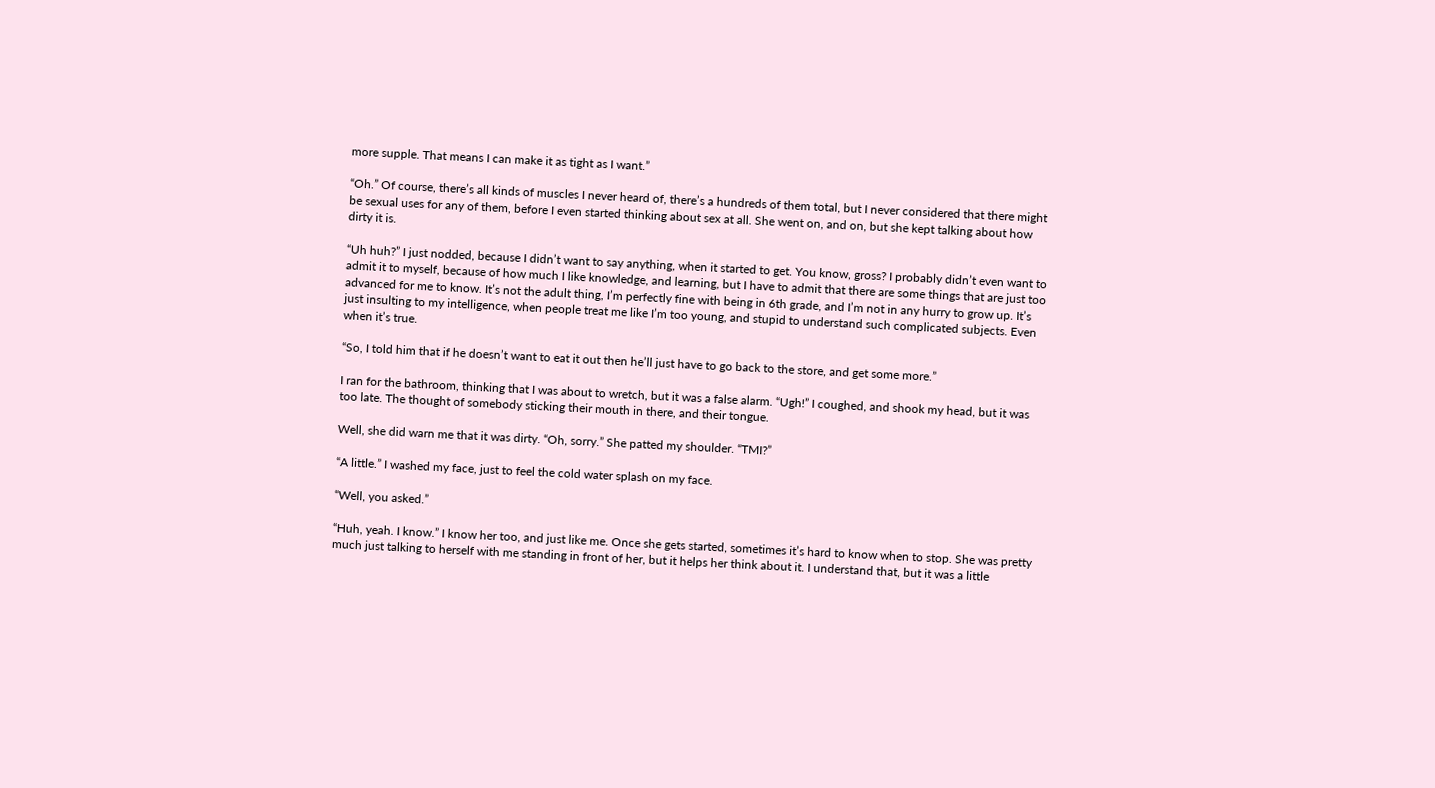more supple. That means I can make it as tight as I want.”

“Oh.” Of course, there’s all kinds of muscles I never heard of, there’s a hundreds of them total, but I never considered that there might be sexual uses for any of them, before I even started thinking about sex at all. She went on, and on, but she kept talking about how dirty it is.

“Uh huh?” I just nodded, because I didn’t want to say anything, when it started to get. You know, gross? I probably didn’t even want to admit it to myself, because of how much I like knowledge, and learning, but I have to admit that there are some things that are just too advanced for me to know. It’s not the adult thing, I’m perfectly fine with being in 6th grade, and I’m not in any hurry to grow up. It’s just insulting to my intelligence, when people treat me like I’m too young, and stupid to understand such complicated subjects. Even when it’s true.

“So, I told him that if he doesn’t want to eat it out then he’ll just have to go back to the store, and get some more.”

I ran for the bathroom, thinking that I was about to wretch, but it was a false alarm. “Ugh!” I coughed, and shook my head, but it was too late. The thought of somebody sticking their mouth in there, and their tongue.

Well, she did warn me that it was dirty. “Oh, sorry.” She patted my shoulder. “TMI?”

“A little.” I washed my face, just to feel the cold water splash on my face.

“Well, you asked.”

“Huh, yeah. I know.” I know her too, and just like me. Once she gets started, sometimes it’s hard to know when to stop. She was pretty much just talking to herself with me standing in front of her, but it helps her think about it. I understand that, but it was a little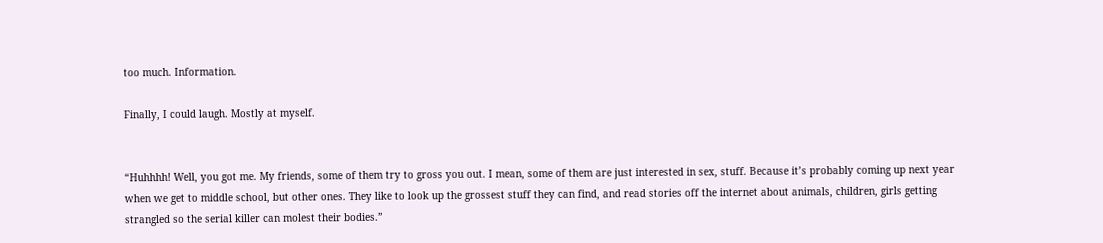too much. Information.

Finally, I could laugh. Mostly at myself.


“Huhhhh! Well, you got me. My friends, some of them try to gross you out. I mean, some of them are just interested in sex, stuff. Because it’s probably coming up next year when we get to middle school, but other ones. They like to look up the grossest stuff they can find, and read stories off the internet about animals, children, girls getting strangled so the serial killer can molest their bodies.”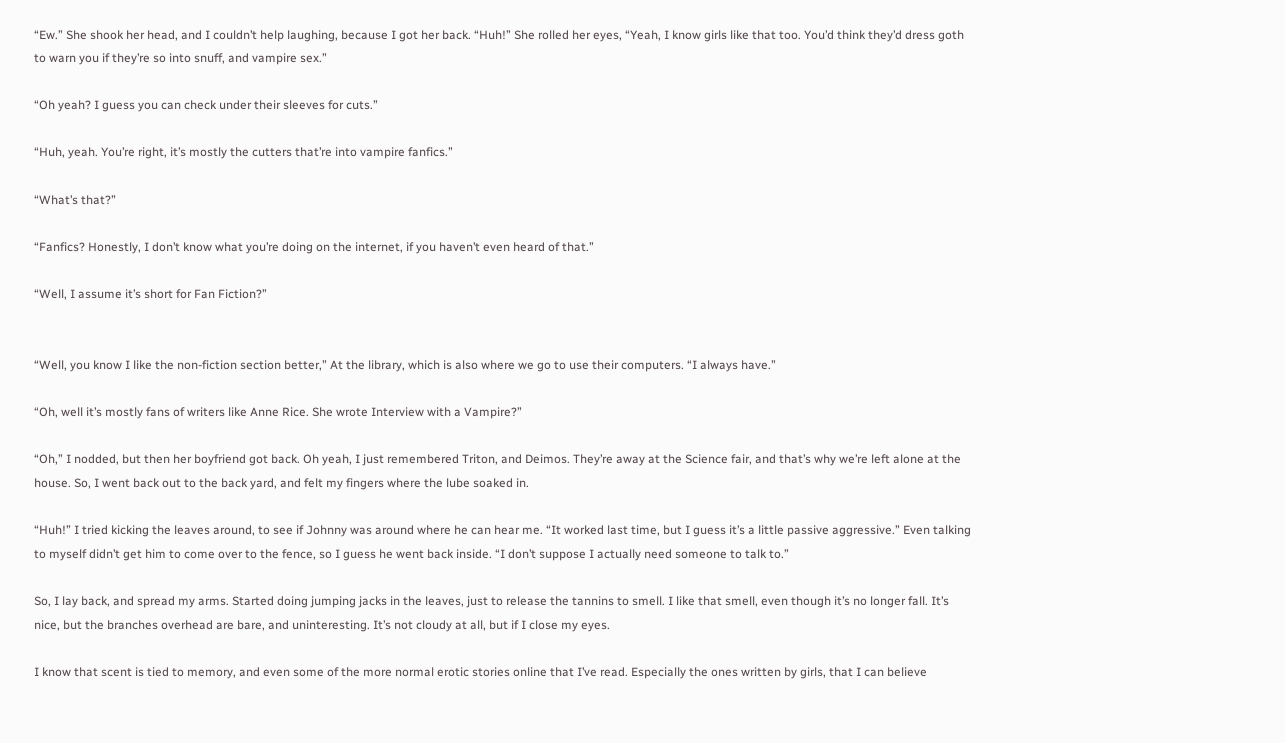“Ew.” She shook her head, and I couldn’t help laughing, because I got her back. “Huh!” She rolled her eyes, “Yeah, I know girls like that too. You’d think they’d dress goth to warn you if they’re so into snuff, and vampire sex.”

“Oh yeah? I guess you can check under their sleeves for cuts.”

“Huh, yeah. You’re right, it’s mostly the cutters that’re into vampire fanfics.”

“What’s that?”

“Fanfics? Honestly, I don’t know what you’re doing on the internet, if you haven’t even heard of that.”

“Well, I assume it’s short for Fan Fiction?”


“Well, you know I like the non-fiction section better,” At the library, which is also where we go to use their computers. “I always have.”

“Oh, well it’s mostly fans of writers like Anne Rice. She wrote Interview with a Vampire?”

“Oh,” I nodded, but then her boyfriend got back. Oh yeah, I just remembered Triton, and Deimos. They’re away at the Science fair, and that’s why we’re left alone at the house. So, I went back out to the back yard, and felt my fingers where the lube soaked in.

“Huh!” I tried kicking the leaves around, to see if Johnny was around where he can hear me. “It worked last time, but I guess it’s a little passive aggressive.” Even talking to myself didn’t get him to come over to the fence, so I guess he went back inside. “I don’t suppose I actually need someone to talk to.”

So, I lay back, and spread my arms. Started doing jumping jacks in the leaves, just to release the tannins to smell. I like that smell, even though it’s no longer fall. It’s nice, but the branches overhead are bare, and uninteresting. It’s not cloudy at all, but if I close my eyes.

I know that scent is tied to memory, and even some of the more normal erotic stories online that I’ve read. Especially the ones written by girls, that I can believe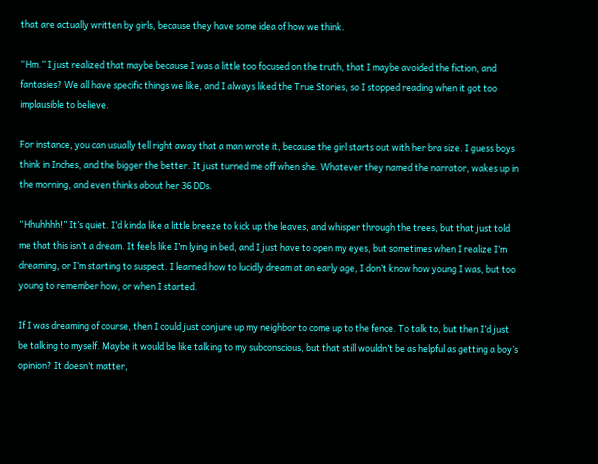that are actually written by girls, because they have some idea of how we think.

“Hm.” I just realized that maybe because I was a little too focused on the truth, that I maybe avoided the fiction, and fantasies? We all have specific things we like, and I always liked the True Stories, so I stopped reading when it got too implausible to believe.

For instance, you can usually tell right away that a man wrote it, because the girl starts out with her bra size. I guess boys think in Inches, and the bigger the better. It just turned me off when she. Whatever they named the narrator, wakes up in the morning, and even thinks about her 36 DDs.

“Hhuhhhh!” It’s quiet. I’d kinda like a little breeze to kick up the leaves, and whisper through the trees, but that just told me that this isn’t a dream. It feels like I’m lying in bed, and I just have to open my eyes, but sometimes when I realize I’m dreaming, or I’m starting to suspect. I learned how to lucidly dream at an early age, I don’t know how young I was, but too young to remember how, or when I started.

If I was dreaming of course, then I could just conjure up my neighbor to come up to the fence. To talk to, but then I’d just be talking to myself. Maybe it would be like talking to my subconscious, but that still wouldn’t be as helpful as getting a boy’s opinion? It doesn’t matter,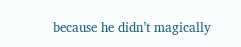because he didn’t magically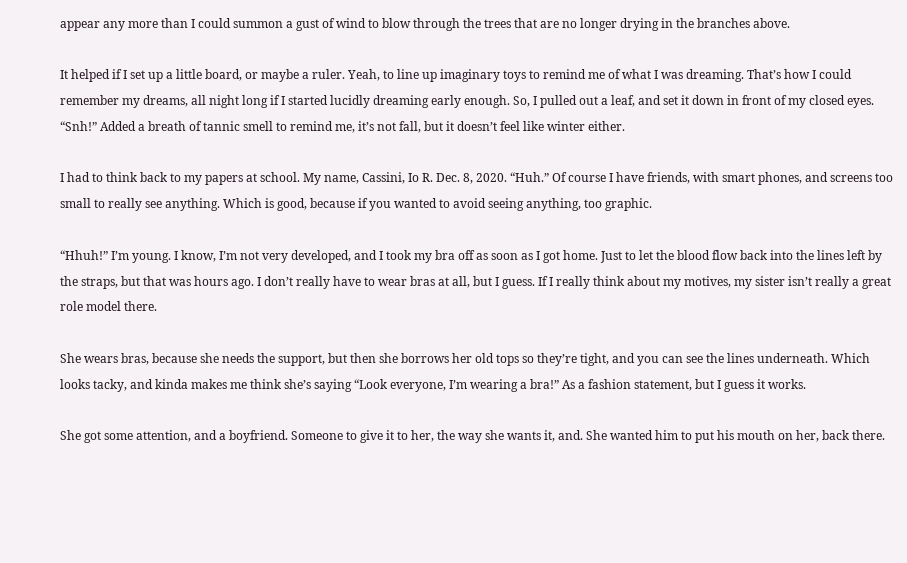appear any more than I could summon a gust of wind to blow through the trees that are no longer drying in the branches above.

It helped if I set up a little board, or maybe a ruler. Yeah, to line up imaginary toys to remind me of what I was dreaming. That’s how I could remember my dreams, all night long if I started lucidly dreaming early enough. So, I pulled out a leaf, and set it down in front of my closed eyes. “Snh!” Added a breath of tannic smell to remind me, it’s not fall, but it doesn’t feel like winter either.

I had to think back to my papers at school. My name, Cassini, Io R. Dec. 8, 2020. “Huh.” Of course I have friends, with smart phones, and screens too small to really see anything. Which is good, because if you wanted to avoid seeing anything, too graphic.

“Hhuh!” I’m young. I know, I’m not very developed, and I took my bra off as soon as I got home. Just to let the blood flow back into the lines left by the straps, but that was hours ago. I don’t really have to wear bras at all, but I guess. If I really think about my motives, my sister isn’t really a great role model there.

She wears bras, because she needs the support, but then she borrows her old tops so they’re tight, and you can see the lines underneath. Which looks tacky, and kinda makes me think she’s saying “Look everyone, I’m wearing a bra!” As a fashion statement, but I guess it works.

She got some attention, and a boyfriend. Someone to give it to her, the way she wants it, and. She wanted him to put his mouth on her, back there.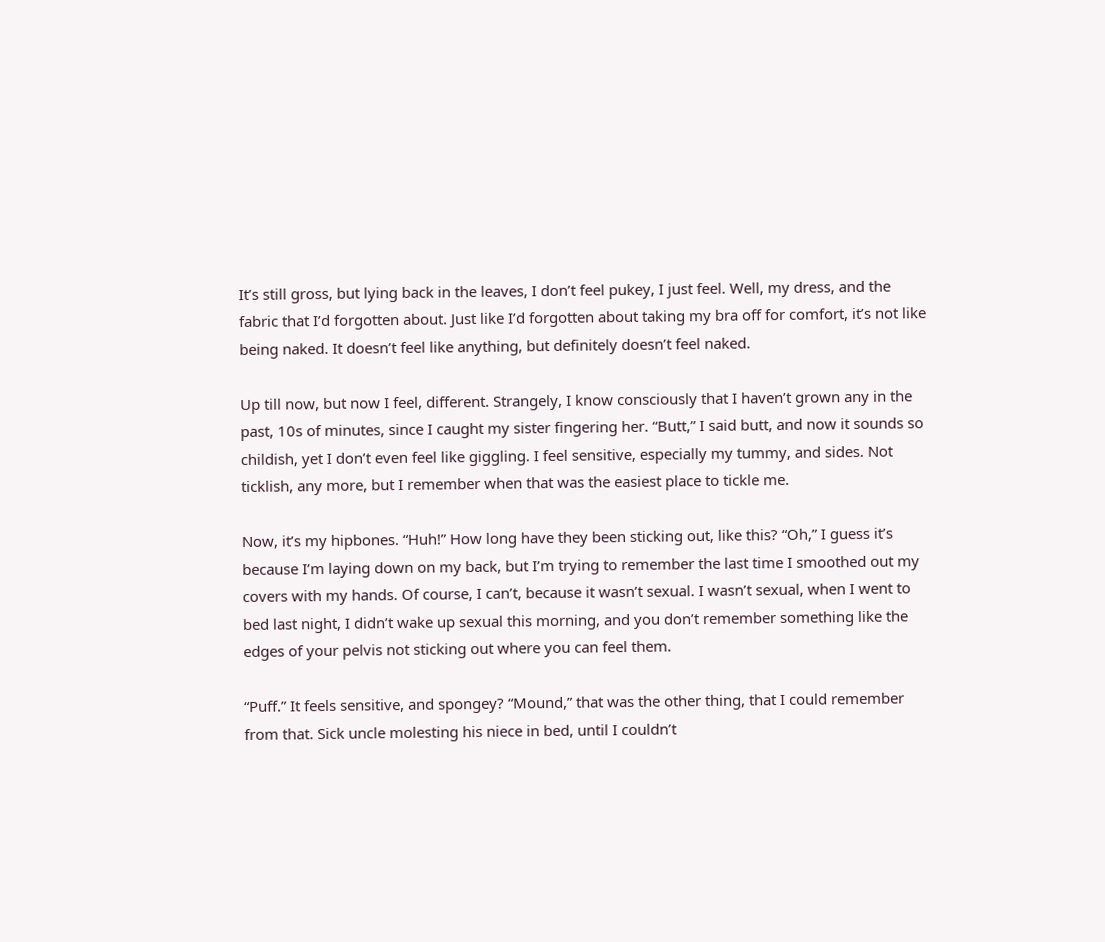It’s still gross, but lying back in the leaves, I don’t feel pukey, I just feel. Well, my dress, and the fabric that I’d forgotten about. Just like I’d forgotten about taking my bra off for comfort, it’s not like being naked. It doesn’t feel like anything, but definitely doesn’t feel naked.

Up till now, but now I feel, different. Strangely, I know consciously that I haven’t grown any in the past, 10s of minutes, since I caught my sister fingering her. “Butt,” I said butt, and now it sounds so childish, yet I don’t even feel like giggling. I feel sensitive, especially my tummy, and sides. Not ticklish, any more, but I remember when that was the easiest place to tickle me.

Now, it’s my hipbones. “Huh!” How long have they been sticking out, like this? “Oh,” I guess it’s because I’m laying down on my back, but I’m trying to remember the last time I smoothed out my covers with my hands. Of course, I can’t, because it wasn’t sexual. I wasn’t sexual, when I went to bed last night, I didn’t wake up sexual this morning, and you don’t remember something like the edges of your pelvis not sticking out where you can feel them.

“Puff.” It feels sensitive, and spongey? “Mound,” that was the other thing, that I could remember from that. Sick uncle molesting his niece in bed, until I couldn’t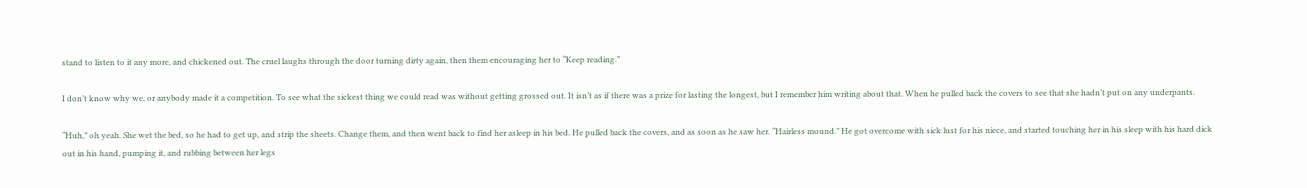stand to listen to it any more, and chickened out. The cruel laughs through the door turning dirty again, then them encouraging her to “Keep reading.”

I don’t know why we, or anybody made it a competition. To see what the sickest thing we could read was without getting grossed out. It isn’t as if there was a prize for lasting the longest, but I remember him writing about that. When he pulled back the covers to see that she hadn’t put on any underpants.

“Huh,” oh yeah. She wet the bed, so he had to get up, and strip the sheets. Change them, and then went back to find her asleep in his bed. He pulled back the covers, and as soon as he saw her. “Hairless mound.” He got overcome with sick lust for his niece, and started touching her in his sleep with his hard dick out in his hand, pumping it, and rubbing between her legs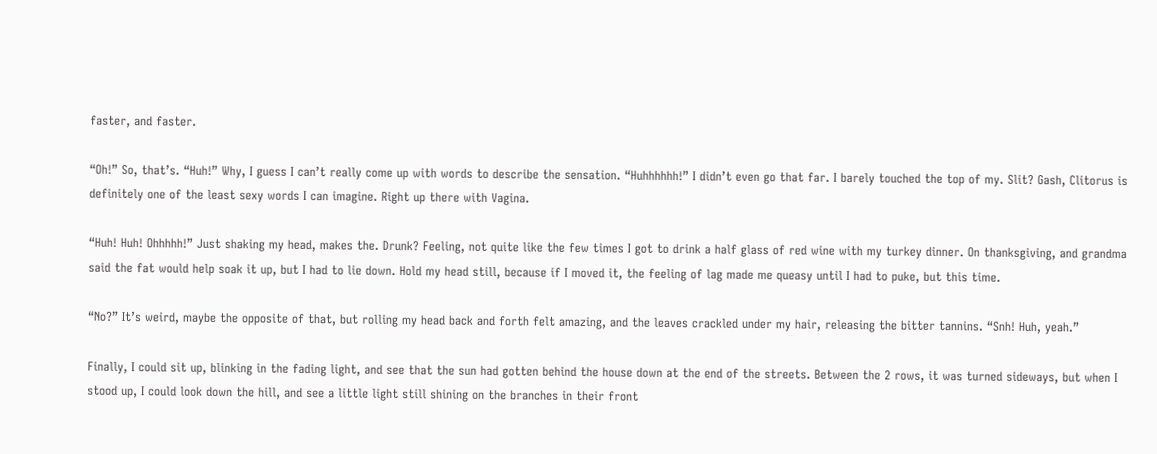faster, and faster.

“Oh!” So, that’s. “Huh!” Why, I guess I can’t really come up with words to describe the sensation. “Huhhhhhh!” I didn’t even go that far. I barely touched the top of my. Slit? Gash, Clitorus is definitely one of the least sexy words I can imagine. Right up there with Vagina.

“Huh! Huh! Ohhhhh!” Just shaking my head, makes the. Drunk? Feeling, not quite like the few times I got to drink a half glass of red wine with my turkey dinner. On thanksgiving, and grandma said the fat would help soak it up, but I had to lie down. Hold my head still, because if I moved it, the feeling of lag made me queasy until I had to puke, but this time.

“No?” It’s weird, maybe the opposite of that, but rolling my head back and forth felt amazing, and the leaves crackled under my hair, releasing the bitter tannins. “Snh! Huh, yeah.”

Finally, I could sit up, blinking in the fading light, and see that the sun had gotten behind the house down at the end of the streets. Between the 2 rows, it was turned sideways, but when I stood up, I could look down the hill, and see a little light still shining on the branches in their front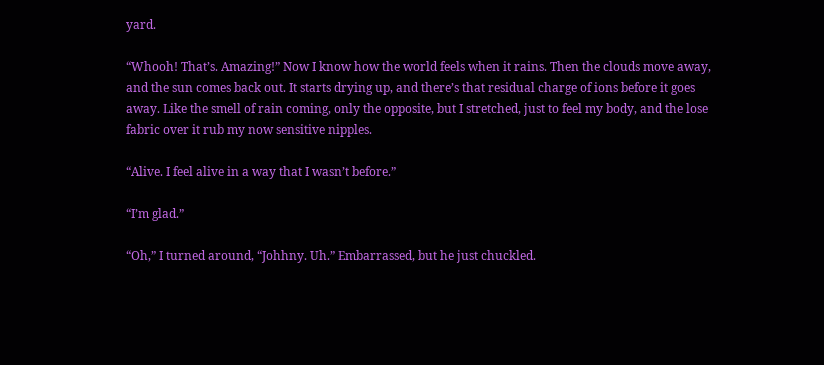yard.

“Whooh! That’s. Amazing!” Now I know how the world feels when it rains. Then the clouds move away, and the sun comes back out. It starts drying up, and there’s that residual charge of ions before it goes away. Like the smell of rain coming, only the opposite, but I stretched, just to feel my body, and the lose fabric over it rub my now sensitive nipples.

“Alive. I feel alive in a way that I wasn’t before.”

“I’m glad.”

“Oh,” I turned around, “Johhny. Uh.” Embarrassed, but he just chuckled.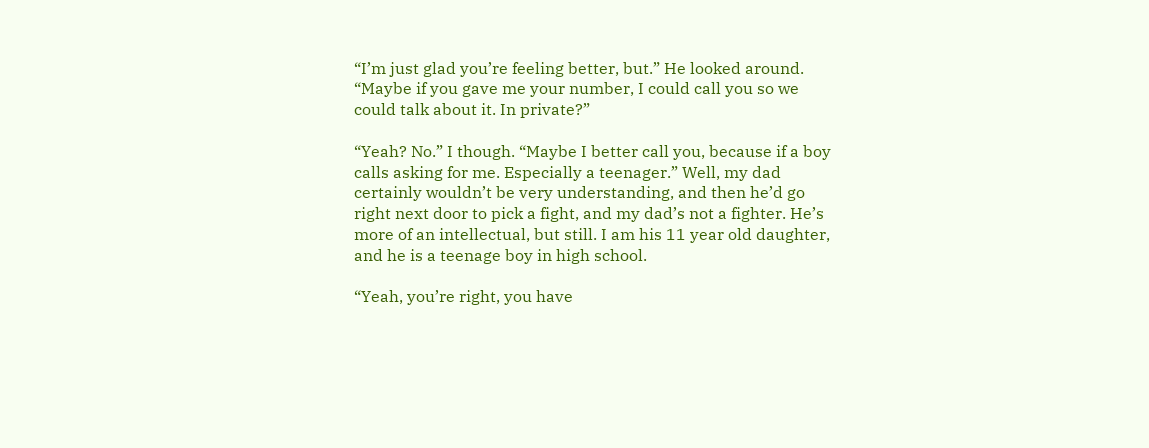“I’m just glad you’re feeling better, but.” He looked around. “Maybe if you gave me your number, I could call you so we could talk about it. In private?”

“Yeah? No.” I though. “Maybe I better call you, because if a boy calls asking for me. Especially a teenager.” Well, my dad certainly wouldn’t be very understanding, and then he’d go right next door to pick a fight, and my dad’s not a fighter. He’s more of an intellectual, but still. I am his 11 year old daughter, and he is a teenage boy in high school.

“Yeah, you’re right, you have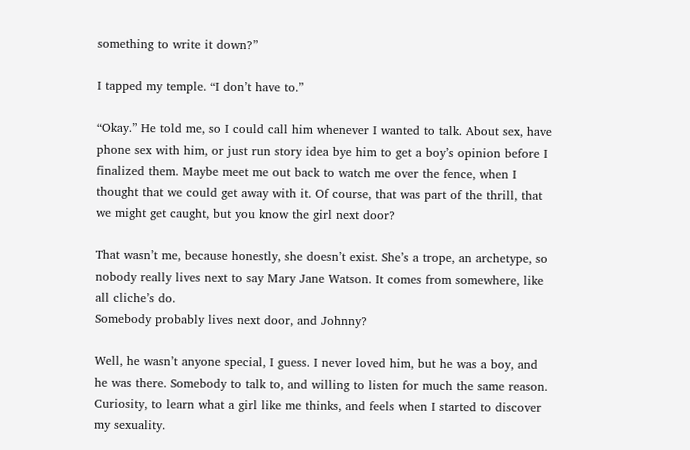something to write it down?”

I tapped my temple. “I don’t have to.”

“Okay.” He told me, so I could call him whenever I wanted to talk. About sex, have phone sex with him, or just run story idea bye him to get a boy’s opinion before I finalized them. Maybe meet me out back to watch me over the fence, when I thought that we could get away with it. Of course, that was part of the thrill, that we might get caught, but you know the girl next door?

That wasn’t me, because honestly, she doesn’t exist. She’s a trope, an archetype, so nobody really lives next to say Mary Jane Watson. It comes from somewhere, like all cliche’s do.
Somebody probably lives next door, and Johnny?

Well, he wasn’t anyone special, I guess. I never loved him, but he was a boy, and he was there. Somebody to talk to, and willing to listen for much the same reason. Curiosity, to learn what a girl like me thinks, and feels when I started to discover my sexuality.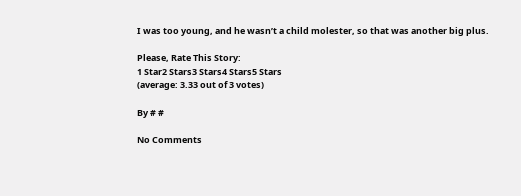I was too young, and he wasn’t a child molester, so that was another big plus.

Please, Rate This Story:
1 Star2 Stars3 Stars4 Stars5 Stars
(average: 3.33 out of 3 votes)

By # #

No Comments